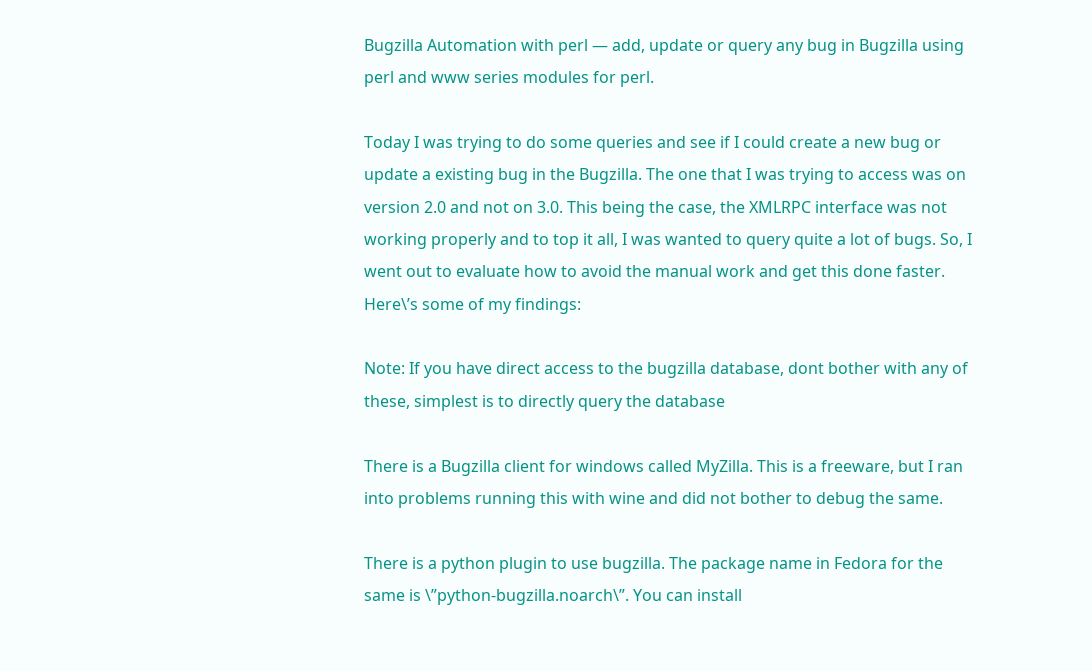Bugzilla Automation with perl — add, update or query any bug in Bugzilla using perl and www series modules for perl.

Today I was trying to do some queries and see if I could create a new bug or update a existing bug in the Bugzilla. The one that I was trying to access was on version 2.0 and not on 3.0. This being the case, the XMLRPC interface was not working properly and to top it all, I was wanted to query quite a lot of bugs. So, I went out to evaluate how to avoid the manual work and get this done faster. Here\’s some of my findings:

Note: If you have direct access to the bugzilla database, dont bother with any of these, simplest is to directly query the database

There is a Bugzilla client for windows called MyZilla. This is a freeware, but I ran into problems running this with wine and did not bother to debug the same.

There is a python plugin to use bugzilla. The package name in Fedora for the same is \”python-bugzilla.noarch\”. You can install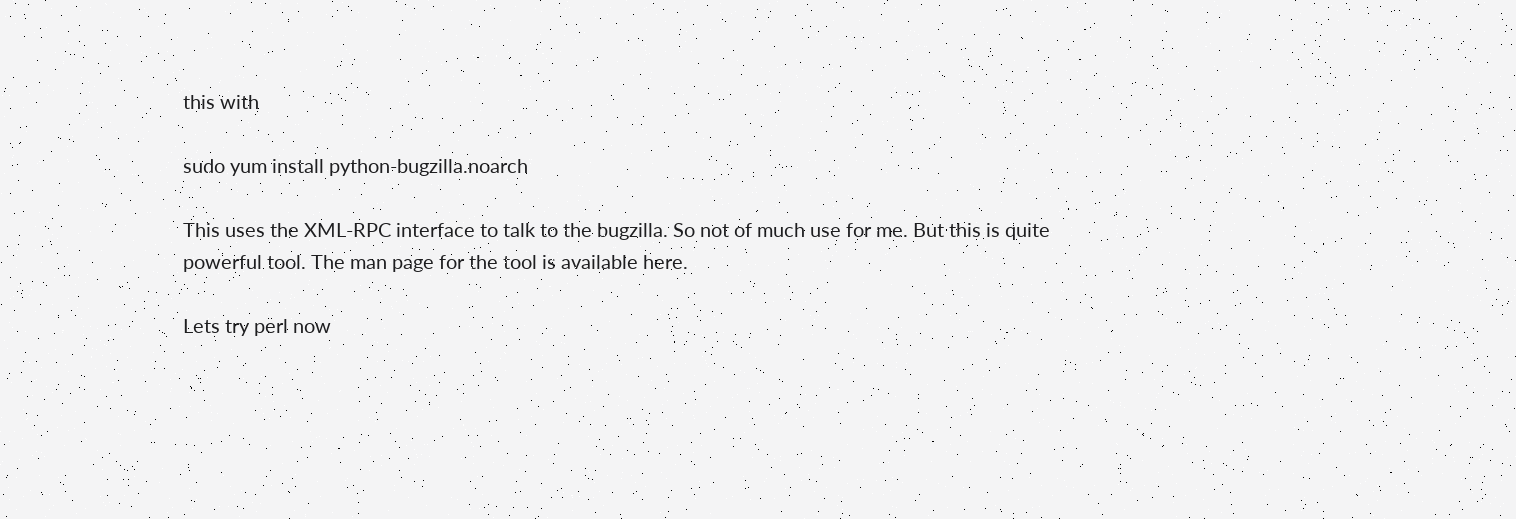this with

sudo yum install python-bugzilla.noarch

This uses the XML-RPC interface to talk to the bugzilla. So not of much use for me. But this is quite powerful tool. The man page for the tool is available here.

Lets try perl now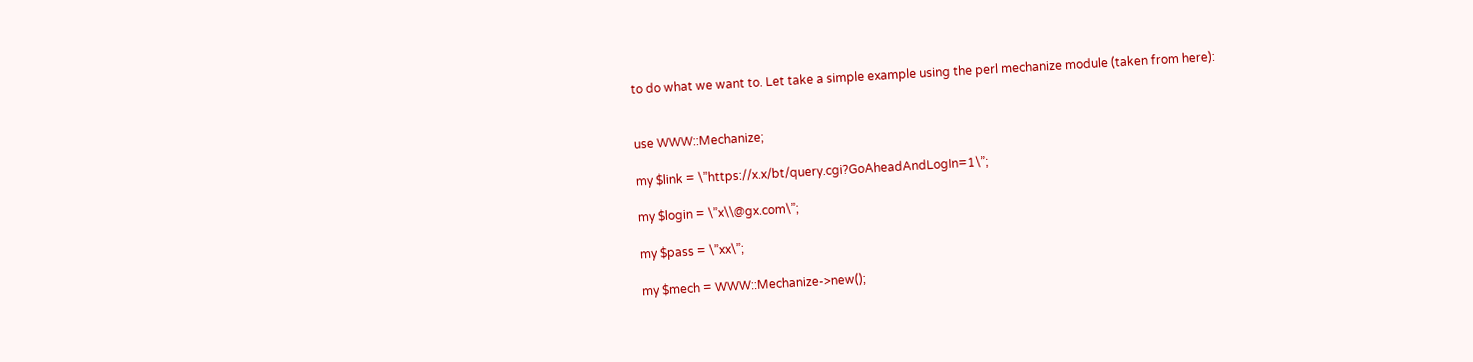to do what we want to. Let take a simple example using the perl mechanize module (taken from here):


use WWW::Mechanize;

my $link = \”https://x.x/bt/query.cgi?GoAheadAndLogIn=1\”;

my $login = \”x\\@gx.com\”;

my $pass = \”xx\”;

my $mech = WWW::Mechanize->new();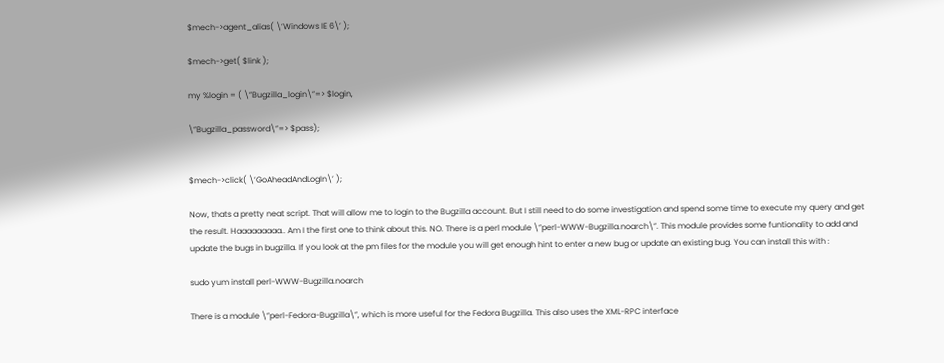$mech->agent_alias( \’Windows IE 6\’ );

$mech->get( $link );

my %login = ( \”Bugzilla_login\”=> $login,

\”Bugzilla_password\”=> $pass);


$mech->click( \’GoAheadAndLogIn\’ );

Now, thats a pretty neat script. That will allow me to login to the Bugzilla account. But I still need to do some investigation and spend some time to execute my query and get the result. Haaaaaaaaa.. Am I the first one to think about this. NO. There is a perl module \”perl-WWW-Bugzilla.noarch\”. This module provides some funtionality to add and update the bugs in bugzilla. If you look at the pm files for the module you will get enough hint to enter a new bug or update an existing bug. You can install this with :

sudo yum install perl-WWW-Bugzilla.noarch

There is a module \”perl-Fedora-Bugzilla\”, which is more useful for the Fedora Bugzilla. This also uses the XML-RPC interface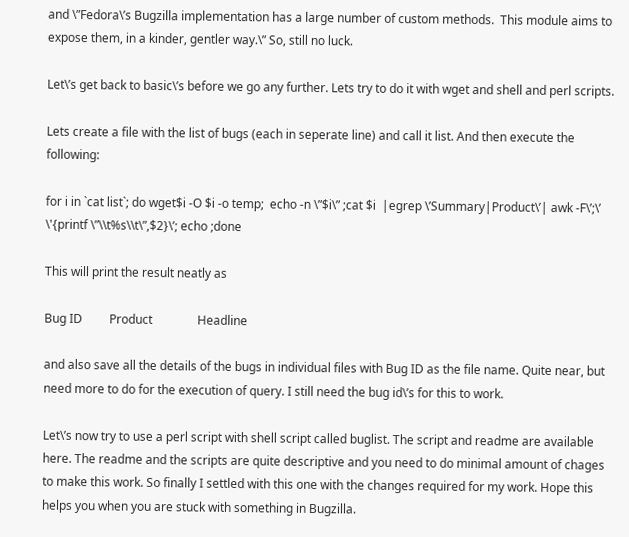and \”Fedora\’s Bugzilla implementation has a large number of custom methods.  This module aims to expose them, in a kinder, gentler way.\” So, still no luck.

Let\’s get back to basic\’s before we go any further. Lets try to do it with wget and shell and perl scripts.

Lets create a file with the list of bugs (each in seperate line) and call it list. And then execute the following:

for i in `cat list`; do wget$i -O $i -o temp;  echo -n \”$i\” ;cat $i  |egrep \’Summary|Product\’| awk -F\’;\’ \'{printf \”\\t%s\\t\”,$2}\’; echo ;done

This will print the result neatly as

Bug ID         Product               Headline

and also save all the details of the bugs in individual files with Bug ID as the file name. Quite near, but need more to do for the execution of query. I still need the bug id\’s for this to work.

Let\’s now try to use a perl script with shell script called buglist. The script and readme are available here. The readme and the scripts are quite descriptive and you need to do minimal amount of chages to make this work. So finally I settled with this one with the changes required for my work. Hope this helps you when you are stuck with something in Bugzilla.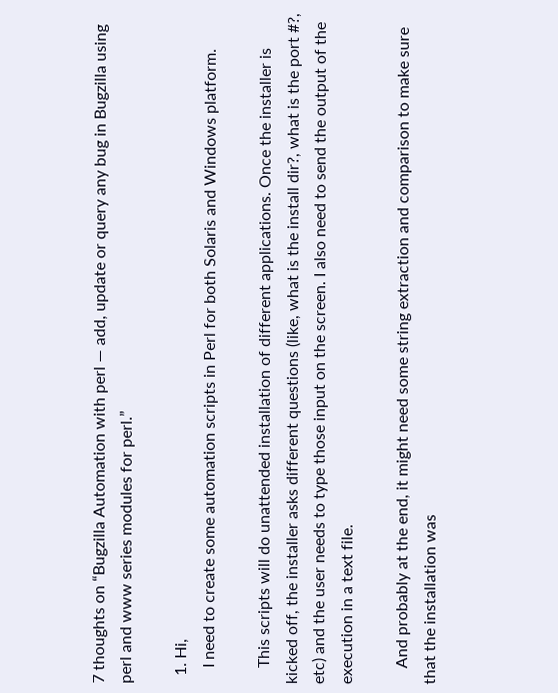7 thoughts on “Bugzilla Automation with perl — add, update or query any bug in Bugzilla using perl and www series modules for perl.”

  1. Hi,
    I need to create some automation scripts in Perl for both Solaris and Windows platform.

    This scripts will do unattended installation of different applications. Once the installer is kicked off, the installer asks different questions (like, what is the install dir?, what is the port #?, etc) and the user needs to type those input on the screen. I also need to send the output of the execution in a text file.

    And probably at the end, it might need some string extraction and comparison to make sure that the installation was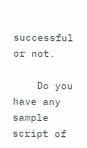successful or not.

    Do you have any sample script of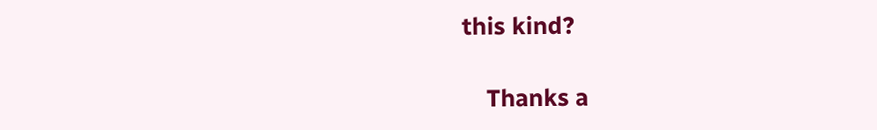this kind?

    Thanks a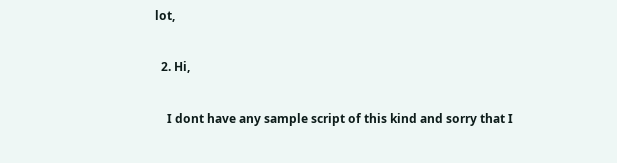lot,

  2. Hi,

    I dont have any sample script of this kind and sorry that I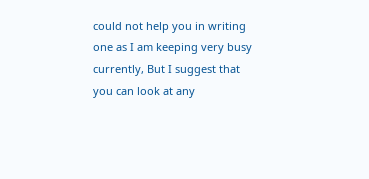could not help you in writing one as I am keeping very busy currently, But I suggest that you can look at any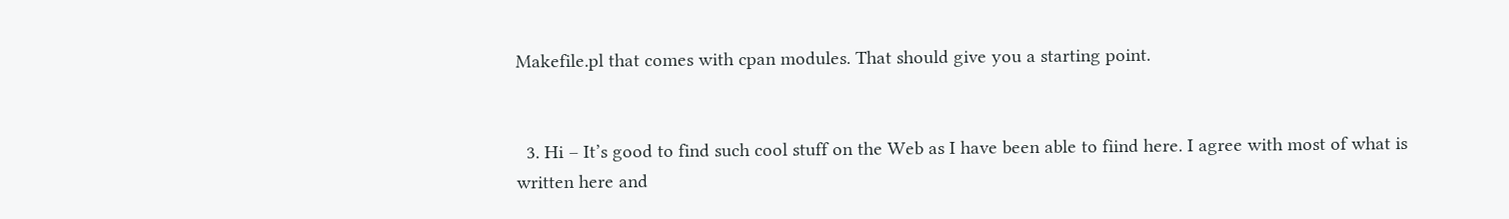Makefile.pl that comes with cpan modules. That should give you a starting point.


  3. Hi – It’s good to find such cool stuff on the Web as I have been able to fiind here. I agree with most of what is written here and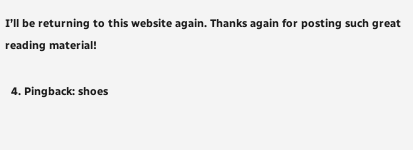I’ll be returning to this website again. Thanks again for posting such great reading material!

  4. Pingback: shoes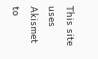This site uses Akismet to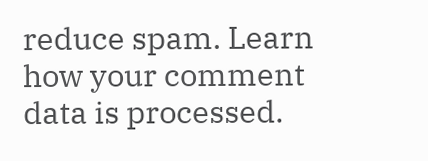reduce spam. Learn how your comment data is processed.